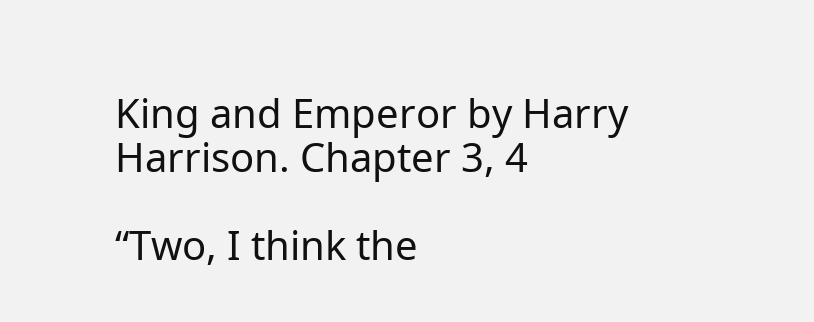King and Emperor by Harry Harrison. Chapter 3, 4

“Two, I think the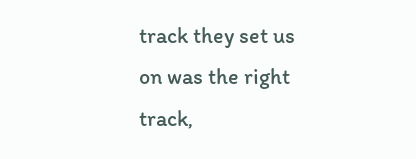track they set us on was the right track,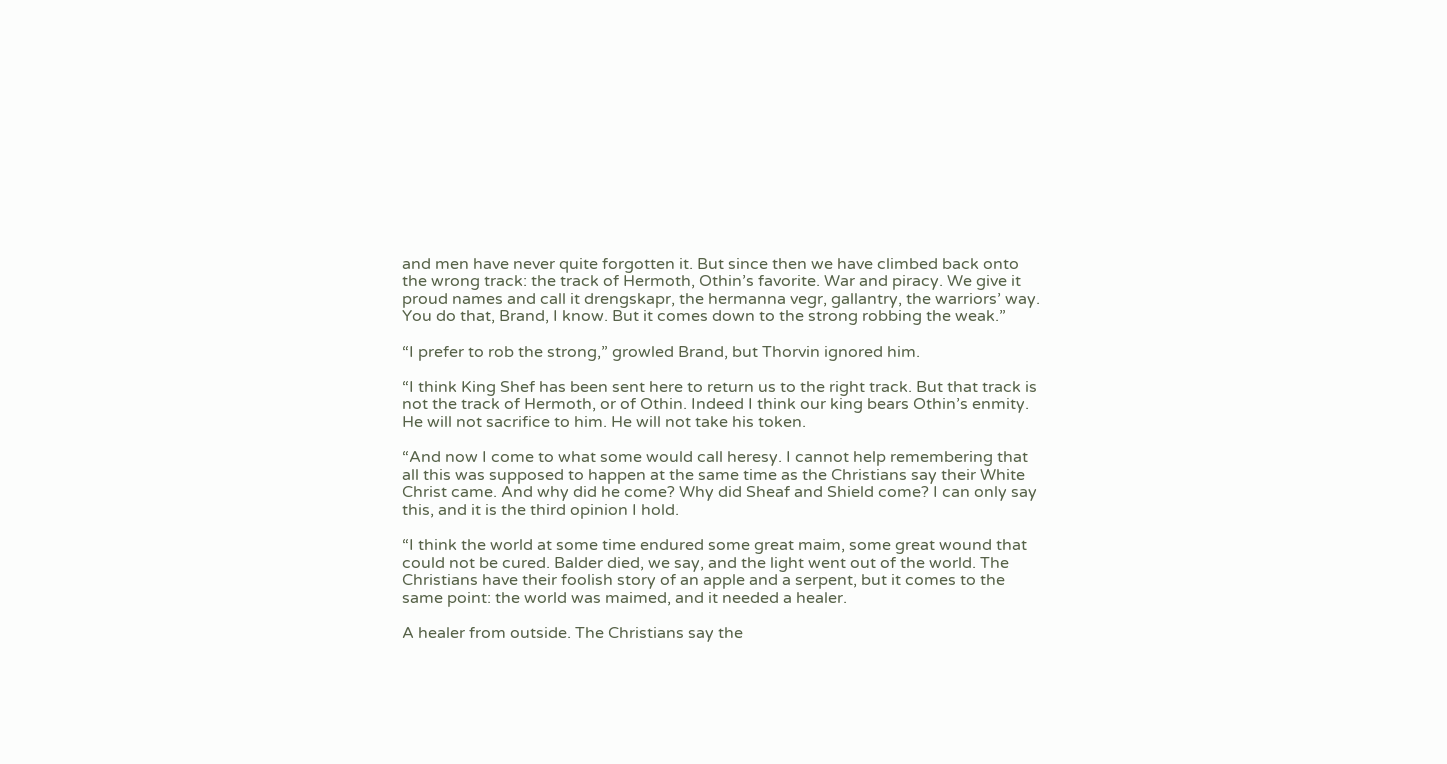and men have never quite forgotten it. But since then we have climbed back onto the wrong track: the track of Hermoth, Othin’s favorite. War and piracy. We give it proud names and call it drengskapr, the hermanna vegr, gallantry, the warriors’ way. You do that, Brand, I know. But it comes down to the strong robbing the weak.”

“I prefer to rob the strong,” growled Brand, but Thorvin ignored him.

“I think King Shef has been sent here to return us to the right track. But that track is not the track of Hermoth, or of Othin. Indeed I think our king bears Othin’s enmity. He will not sacrifice to him. He will not take his token.

“And now I come to what some would call heresy. I cannot help remembering that all this was supposed to happen at the same time as the Christians say their White Christ came. And why did he come? Why did Sheaf and Shield come? I can only say this, and it is the third opinion I hold.

“I think the world at some time endured some great maim, some great wound that could not be cured. Balder died, we say, and the light went out of the world. The Christians have their foolish story of an apple and a serpent, but it comes to the same point: the world was maimed, and it needed a healer.

A healer from outside. The Christians say the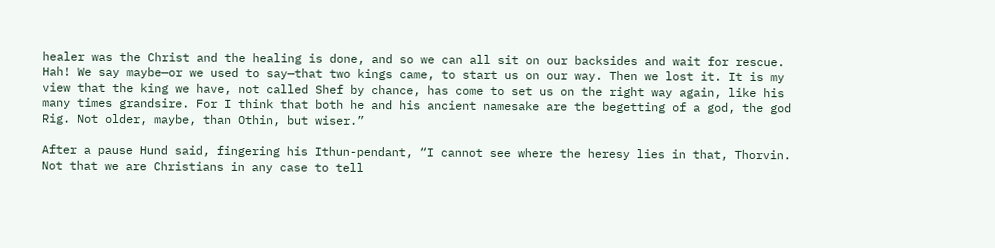healer was the Christ and the healing is done, and so we can all sit on our backsides and wait for rescue. Hah! We say maybe—or we used to say—that two kings came, to start us on our way. Then we lost it. It is my view that the king we have, not called Shef by chance, has come to set us on the right way again, like his many times grandsire. For I think that both he and his ancient namesake are the begetting of a god, the god Rig. Not older, maybe, than Othin, but wiser.”

After a pause Hund said, fingering his Ithun-pendant, “I cannot see where the heresy lies in that, Thorvin. Not that we are Christians in any case to tell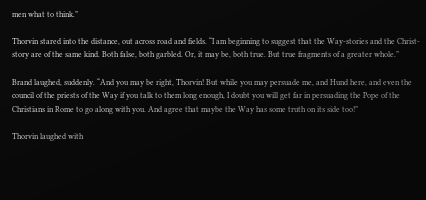men what to think.”

Thorvin stared into the distance, out across road and fields. “I am beginning to suggest that the Way-stories and the Christ-story are of the same kind. Both false, both garbled. Or, it may be, both true. But true fragments of a greater whole.”

Brand laughed, suddenly. “And you may be right, Thorvin! But while you may persuade me, and Hund here, and even the council of the priests of the Way if you talk to them long enough, I doubt you will get far in persuading the Pope of the Christians in Rome to go along with you. And agree that maybe the Way has some truth on its side too!”

Thorvin laughed with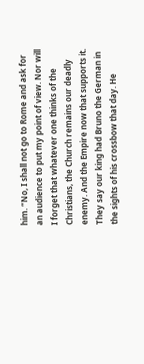him. “No, I shall not go to Rome and ask for an audience to put my point of view. Nor will I forget that whatever one thinks of the Christians, the Church remains our deadly enemy. And the Empire now that supports it. They say our king had Bruno the German in the sights of his crossbow that day. He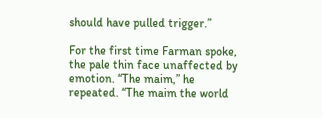should have pulled trigger.”

For the first time Farman spoke, the pale thin face unaffected by emotion. “The maim,” he repeated. “The maim the world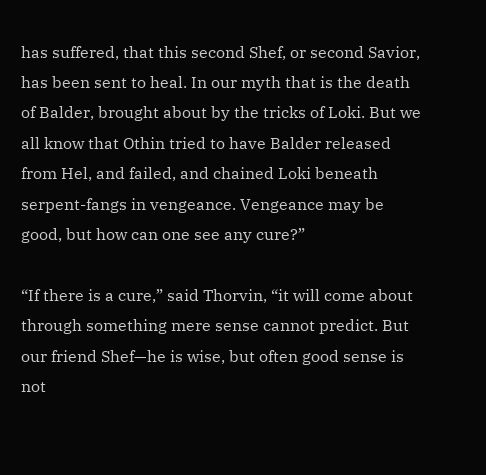has suffered, that this second Shef, or second Savior, has been sent to heal. In our myth that is the death of Balder, brought about by the tricks of Loki. But we all know that Othin tried to have Balder released from Hel, and failed, and chained Loki beneath serpent-fangs in vengeance. Vengeance may be good, but how can one see any cure?”

“If there is a cure,” said Thorvin, “it will come about through something mere sense cannot predict. But our friend Shef—he is wise, but often good sense is not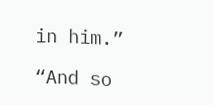in him.”

“And so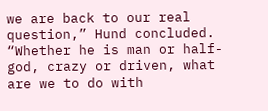we are back to our real question,” Hund concluded. “Whether he is man or half-god, crazy or driven, what are we to do with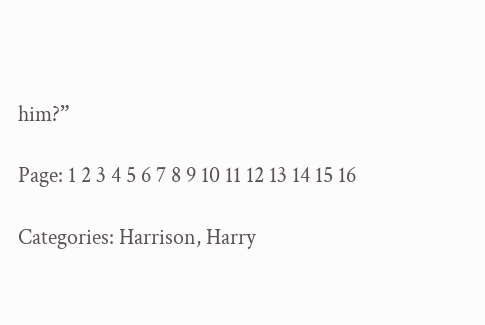him?”

Page: 1 2 3 4 5 6 7 8 9 10 11 12 13 14 15 16

Categories: Harrison, Harry